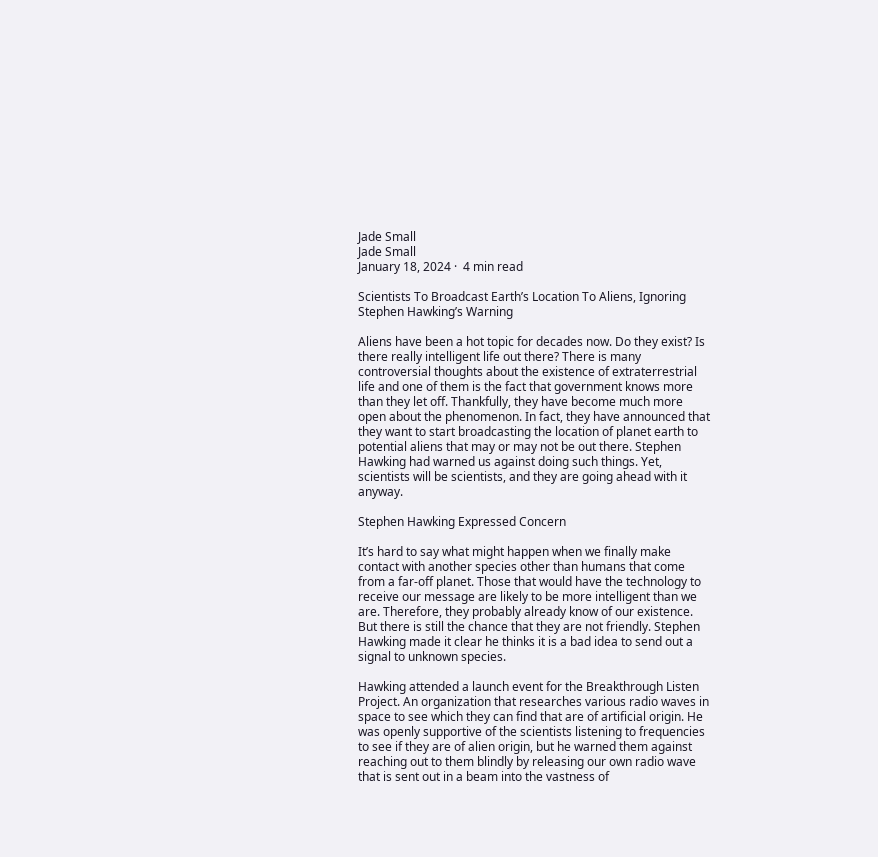Jade Small
Jade Small
January 18, 2024 ·  4 min read

Scientists To Broadcast Earth’s Location To Aliens, Ignoring Stephen Hawking’s Warning

Aliens have been a hot topic for decades now. Do they exist? Is there really intelligent life out there? There is many controversial thoughts about the existence of extraterrestrial life and one of them is the fact that government knows more than they let off. Thankfully, they have become much more open about the phenomenon. In fact, they have announced that they want to start broadcasting the location of planet earth to potential aliens that may or may not be out there. Stephen Hawking had warned us against doing such things. Yet, scientists will be scientists, and they are going ahead with it anyway.

Stephen Hawking Expressed Concern

It’s hard to say what might happen when we finally make contact with another species other than humans that come from a far-off planet. Those that would have the technology to receive our message are likely to be more intelligent than we are. Therefore, they probably already know of our existence. But there is still the chance that they are not friendly. Stephen Hawking made it clear he thinks it is a bad idea to send out a signal to unknown species.

Hawking attended a launch event for the Breakthrough Listen Project. An organization that researches various radio waves in space to see which they can find that are of artificial origin. He was openly supportive of the scientists listening to frequencies to see if they are of alien origin, but he warned them against reaching out to them blindly by releasing our own radio wave that is sent out in a beam into the vastness of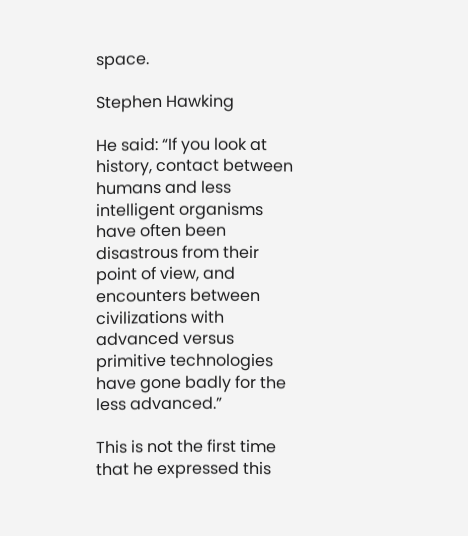space.

Stephen Hawking

He said: “If you look at history, contact between humans and less intelligent organisms have often been disastrous from their point of view, and encounters between civilizations with advanced versus primitive technologies have gone badly for the less advanced.”

This is not the first time that he expressed this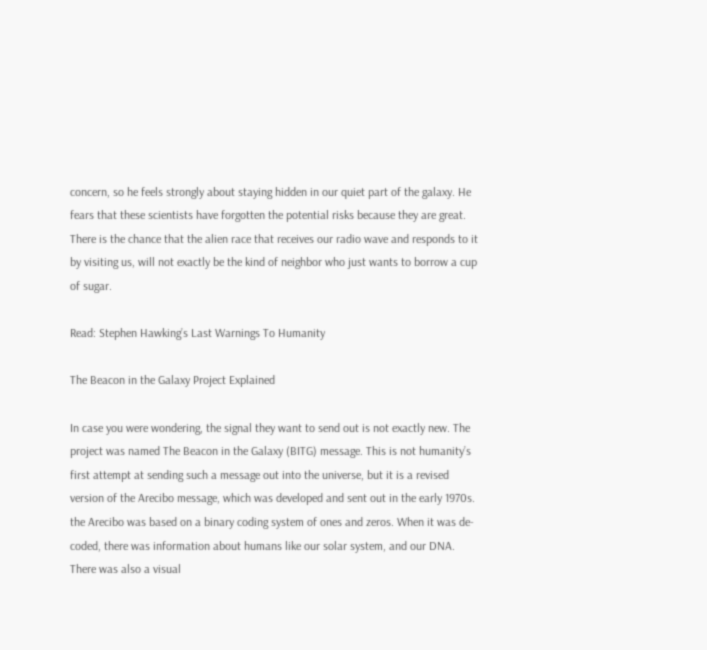concern, so he feels strongly about staying hidden in our quiet part of the galaxy. He fears that these scientists have forgotten the potential risks because they are great. There is the chance that the alien race that receives our radio wave and responds to it by visiting us, will not exactly be the kind of neighbor who just wants to borrow a cup of sugar.

Read: Stephen Hawking’s Last Warnings To Humanity

The Beacon in the Galaxy Project Explained

In case you were wondering, the signal they want to send out is not exactly new. The project was named The Beacon in the Galaxy (BITG) message. This is not humanity’s first attempt at sending such a message out into the universe, but it is a revised version of the Arecibo message, which was developed and sent out in the early 1970s. the Arecibo was based on a binary coding system of ones and zeros. When it was de-coded, there was information about humans like our solar system, and our DNA. There was also a visual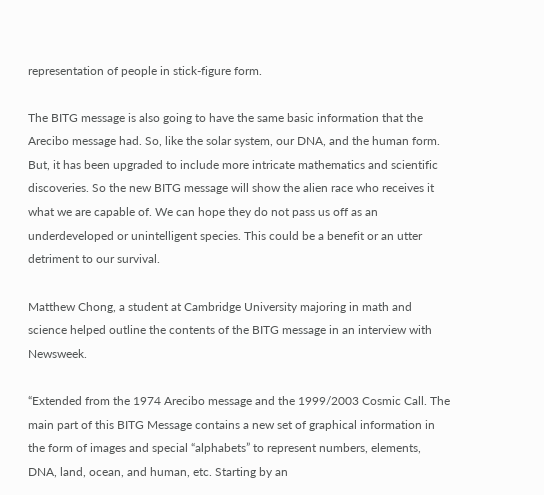representation of people in stick-figure form.

The BITG message is also going to have the same basic information that the Arecibo message had. So, like the solar system, our DNA, and the human form. But, it has been upgraded to include more intricate mathematics and scientific discoveries. So the new BITG message will show the alien race who receives it what we are capable of. We can hope they do not pass us off as an underdeveloped or unintelligent species. This could be a benefit or an utter detriment to our survival.

Matthew Chong, a student at Cambridge University majoring in math and science helped outline the contents of the BITG message in an interview with Newsweek.

“Extended from the 1974 Arecibo message and the 1999/2003 Cosmic Call. The main part of this BITG Message contains a new set of graphical information in the form of images and special “alphabets” to represent numbers, elements, DNA, land, ocean, and human, etc. Starting by an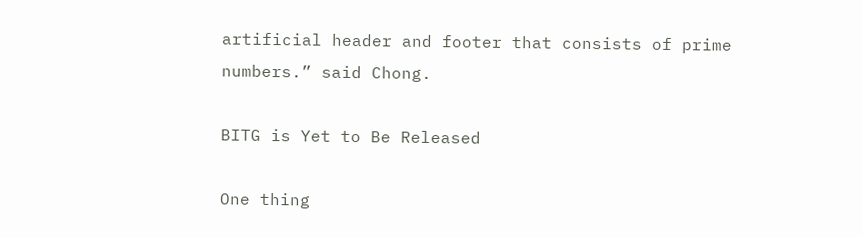artificial header and footer that consists of prime numbers.” said Chong.

BITG is Yet to Be Released

One thing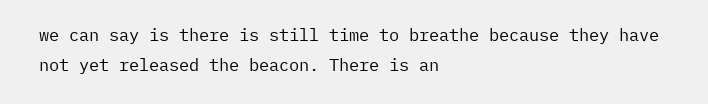we can say is there is still time to breathe because they have not yet released the beacon. There is an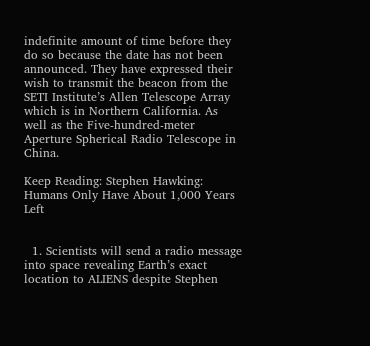indefinite amount of time before they do so because the date has not been announced. They have expressed their wish to transmit the beacon from the SETI Institute’s Allen Telescope Array which is in Northern California. As well as the Five-hundred-meter Aperture Spherical Radio Telescope in China.

Keep Reading: Stephen Hawking: Humans Only Have About 1,000 Years Left


  1. Scientists will send a radio message into space revealing Earth’s exact location to ALIENS despite Stephen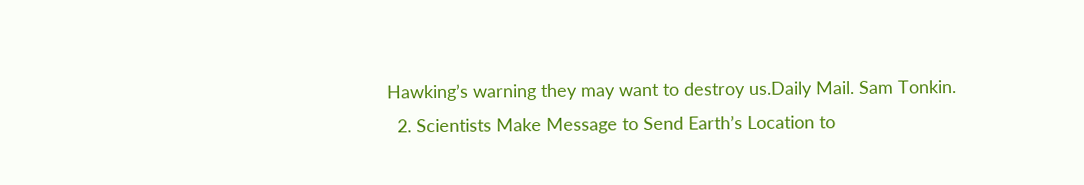Hawking’s warning they may want to destroy us.Daily Mail. Sam Tonkin.
  2. Scientists Make Message to Send Earth’s Location to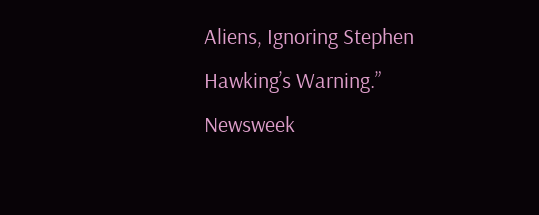Aliens, Ignoring Stephen Hawking’s Warning.” Newsweek